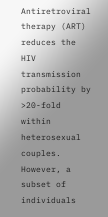Antiretroviral therapy (ART) reduces the HIV
transmission probability by >20-fold within heterosexual couples. However, a subset of individuals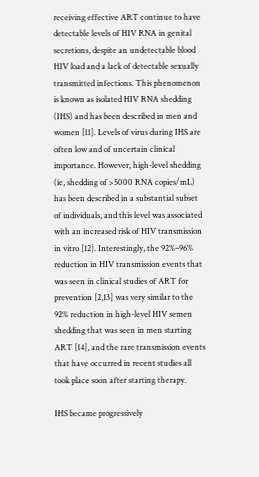receiving effective ART continue to have detectable levels of HIV RNA in genital secretions, despite an undetectable blood HIV load and a lack of detectable sexually transmitted infections. This phenomenon is known as isolated HIV RNA shedding (IHS) and has been described in men and women [11]. Levels of virus during IHS are often low and of uncertain clinical
importance. However, high-level shedding (ie, shedding of >5000 RNA copies/mL) has been described in a substantial subset of individuals, and this level was associated with an increased risk of HIV transmission in vitro [12]. Interestingly, the 92%–96% reduction in HIV transmission events that was seen in clinical studies of ART for prevention [2,13] was very similar to the 92% reduction in high-level HIV semen shedding that was seen in men starting ART [14], and the rare transmission events that have occurred in recent studies all took place soon after starting therapy.

IHS became progressively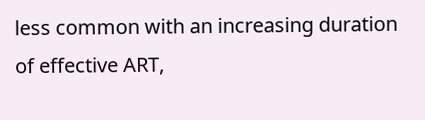less common with an increasing duration of effective ART,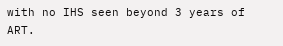with no IHS seen beyond 3 years of ART.